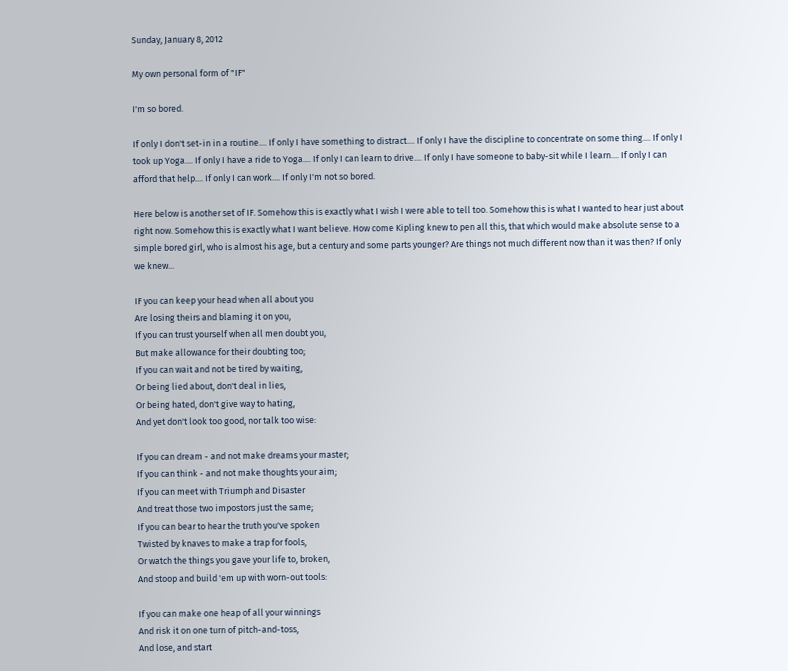Sunday, January 8, 2012

My own personal form of "IF"

I'm so bored.

If only I don't set-in in a routine.... If only I have something to distract.... If only I have the discipline to concentrate on some thing.... If only I took up Yoga.... If only I have a ride to Yoga.... If only I can learn to drive.... If only I have someone to baby-sit while I learn.... If only I can afford that help.... If only I can work.... If only I'm not so bored.

Here below is another set of IF. Somehow this is exactly what I wish I were able to tell too. Somehow this is what I wanted to hear just about right now. Somehow this is exactly what I want believe. How come Kipling knew to pen all this, that which would make absolute sense to a simple bored girl, who is almost his age, but a century and some parts younger? Are things not much different now than it was then? If only we knew...

IF you can keep your head when all about you
Are losing theirs and blaming it on you,
If you can trust yourself when all men doubt you,
But make allowance for their doubting too;
If you can wait and not be tired by waiting,
Or being lied about, don't deal in lies,
Or being hated, don't give way to hating,
And yet don't look too good, nor talk too wise:

If you can dream - and not make dreams your master;
If you can think - and not make thoughts your aim;
If you can meet with Triumph and Disaster
And treat those two impostors just the same;
If you can bear to hear the truth you've spoken
Twisted by knaves to make a trap for fools,
Or watch the things you gave your life to, broken,
And stoop and build 'em up with worn-out tools:

If you can make one heap of all your winnings
And risk it on one turn of pitch-and-toss,
And lose, and start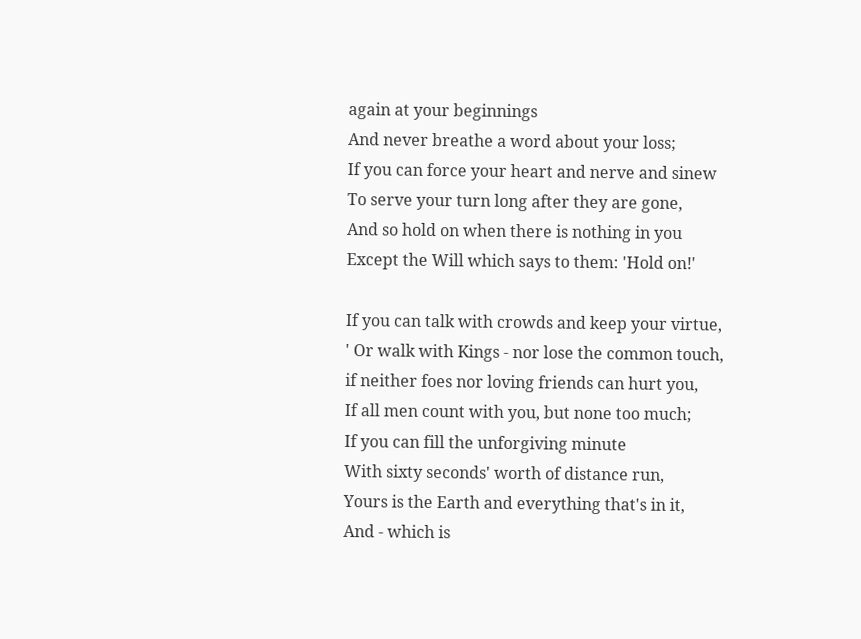again at your beginnings
And never breathe a word about your loss;
If you can force your heart and nerve and sinew
To serve your turn long after they are gone,
And so hold on when there is nothing in you
Except the Will which says to them: 'Hold on!'

If you can talk with crowds and keep your virtue,
' Or walk with Kings - nor lose the common touch,
if neither foes nor loving friends can hurt you,
If all men count with you, but none too much;
If you can fill the unforgiving minute
With sixty seconds' worth of distance run,
Yours is the Earth and everything that's in it,
And - which is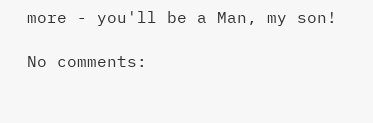more - you'll be a Man, my son!

No comments: